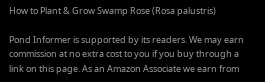How to Plant & Grow Swamp Rose (Rosa palustris)

Pond Informer is supported by its readers. We may earn commission at no extra cost to you if you buy through a link on this page. As an Amazon Associate we earn from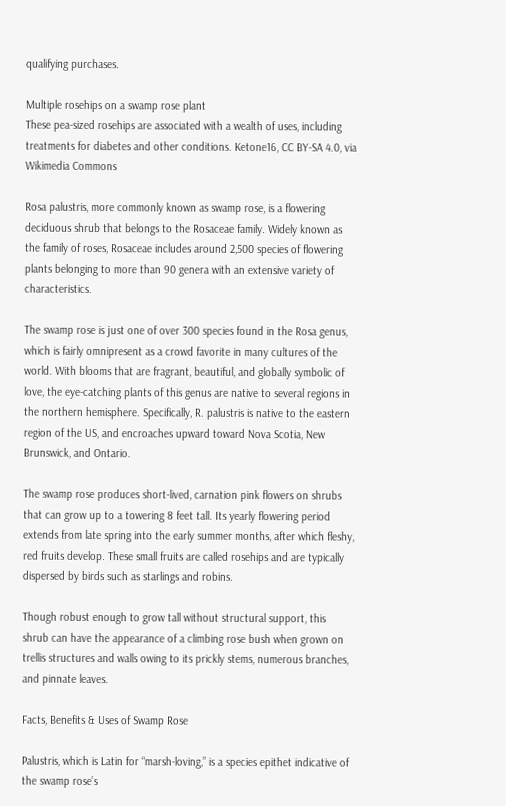qualifying purchases.

Multiple rosehips on a swamp rose plant
These pea-sized rosehips are associated with a wealth of uses, including treatments for diabetes and other conditions. Ketone16, CC BY-SA 4.0, via Wikimedia Commons

Rosa palustris, more commonly known as swamp rose, is a flowering deciduous shrub that belongs to the Rosaceae family. Widely known as the family of roses, Rosaceae includes around 2,500 species of flowering plants belonging to more than 90 genera with an extensive variety of characteristics.

The swamp rose is just one of over 300 species found in the Rosa genus, which is fairly omnipresent as a crowd favorite in many cultures of the world. With blooms that are fragrant, beautiful, and globally symbolic of love, the eye-catching plants of this genus are native to several regions in the northern hemisphere. Specifically, R. palustris is native to the eastern region of the US, and encroaches upward toward Nova Scotia, New Brunswick, and Ontario.

The swamp rose produces short-lived, carnation pink flowers on shrubs that can grow up to a towering 8 feet tall. Its yearly flowering period extends from late spring into the early summer months, after which fleshy, red fruits develop. These small fruits are called rosehips and are typically dispersed by birds such as starlings and robins.

Though robust enough to grow tall without structural support, this shrub can have the appearance of a climbing rose bush when grown on trellis structures and walls owing to its prickly stems, numerous branches, and pinnate leaves.

Facts, Benefits & Uses of Swamp Rose

Palustris, which is Latin for “marsh-loving,” is a species epithet indicative of the swamp rose’s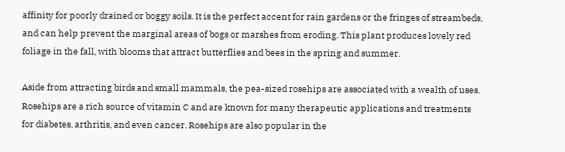affinity for poorly drained or boggy soils. It is the perfect accent for rain gardens or the fringes of streambeds, and can help prevent the marginal areas of bogs or marshes from eroding. This plant produces lovely red foliage in the fall, with blooms that attract butterflies and bees in the spring and summer.

Aside from attracting birds and small mammals, the pea-sized rosehips are associated with a wealth of uses. Rosehips are a rich source of vitamin C and are known for many therapeutic applications and treatments for diabetes, arthritis, and even cancer. Rosehips are also popular in the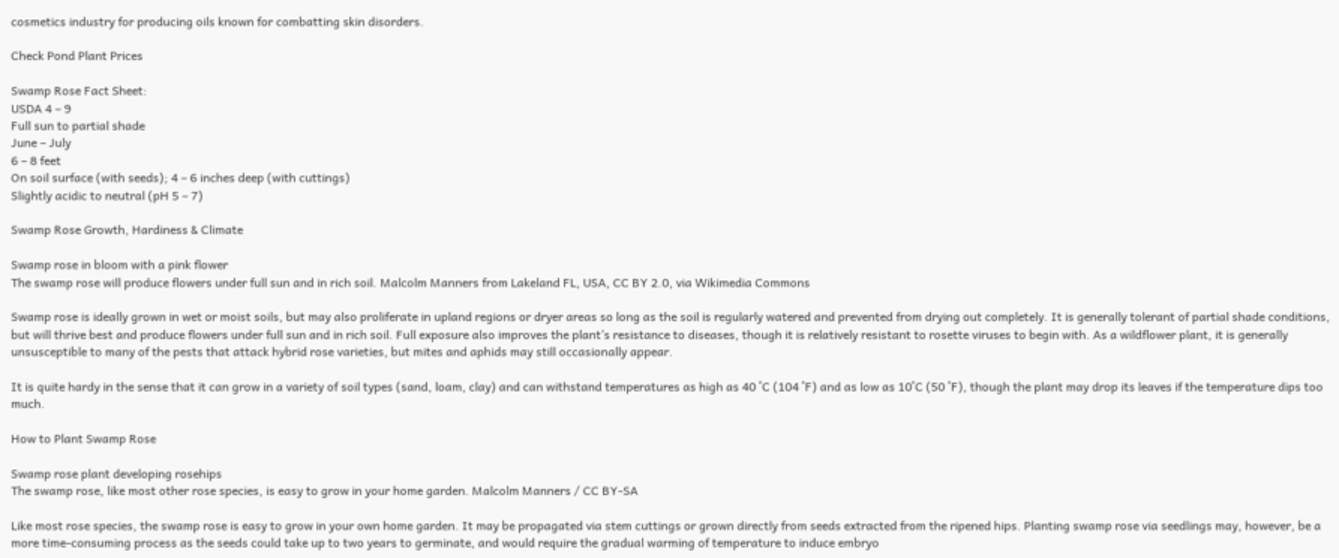cosmetics industry for producing oils known for combatting skin disorders.

Check Pond Plant Prices

Swamp Rose Fact Sheet:
USDA 4 – 9
Full sun to partial shade
June – July
6 – 8 feet
On soil surface (with seeds); 4 – 6 inches deep (with cuttings)
Slightly acidic to neutral (pH 5 – 7)

Swamp Rose Growth, Hardiness & Climate

Swamp rose in bloom with a pink flower
The swamp rose will produce flowers under full sun and in rich soil. Malcolm Manners from Lakeland FL, USA, CC BY 2.0, via Wikimedia Commons

Swamp rose is ideally grown in wet or moist soils, but may also proliferate in upland regions or dryer areas so long as the soil is regularly watered and prevented from drying out completely. It is generally tolerant of partial shade conditions, but will thrive best and produce flowers under full sun and in rich soil. Full exposure also improves the plant’s resistance to diseases, though it is relatively resistant to rosette viruses to begin with. As a wildflower plant, it is generally unsusceptible to many of the pests that attack hybrid rose varieties, but mites and aphids may still occasionally appear.

It is quite hardy in the sense that it can grow in a variety of soil types (sand, loam, clay) and can withstand temperatures as high as 40 ˚C (104 ˚F) and as low as 10˚C (50 ˚F), though the plant may drop its leaves if the temperature dips too much.

How to Plant Swamp Rose

Swamp rose plant developing rosehips
The swamp rose, like most other rose species, is easy to grow in your home garden. Malcolm Manners / CC BY-SA

Like most rose species, the swamp rose is easy to grow in your own home garden. It may be propagated via stem cuttings or grown directly from seeds extracted from the ripened hips. Planting swamp rose via seedlings may, however, be a more time-consuming process as the seeds could take up to two years to germinate, and would require the gradual warming of temperature to induce embryo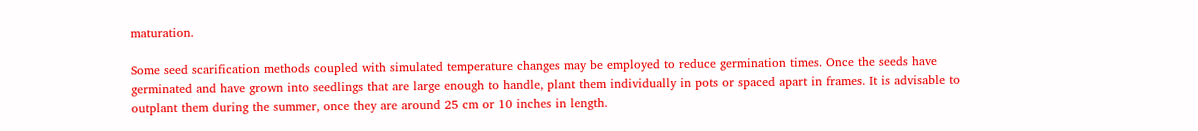maturation.

Some seed scarification methods coupled with simulated temperature changes may be employed to reduce germination times. Once the seeds have germinated and have grown into seedlings that are large enough to handle, plant them individually in pots or spaced apart in frames. It is advisable to outplant them during the summer, once they are around 25 cm or 10 inches in length.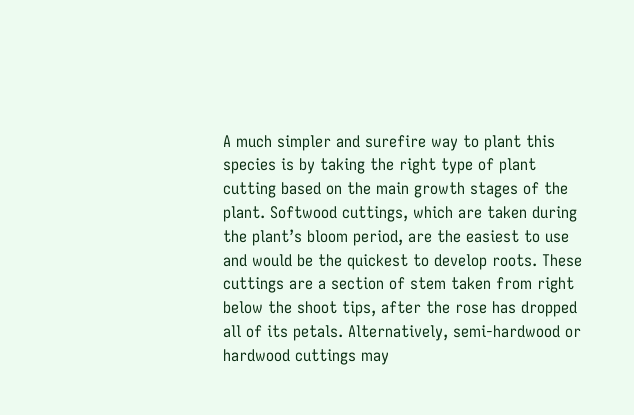A much simpler and surefire way to plant this species is by taking the right type of plant cutting based on the main growth stages of the plant. Softwood cuttings, which are taken during the plant’s bloom period, are the easiest to use and would be the quickest to develop roots. These cuttings are a section of stem taken from right below the shoot tips, after the rose has dropped all of its petals. Alternatively, semi-hardwood or hardwood cuttings may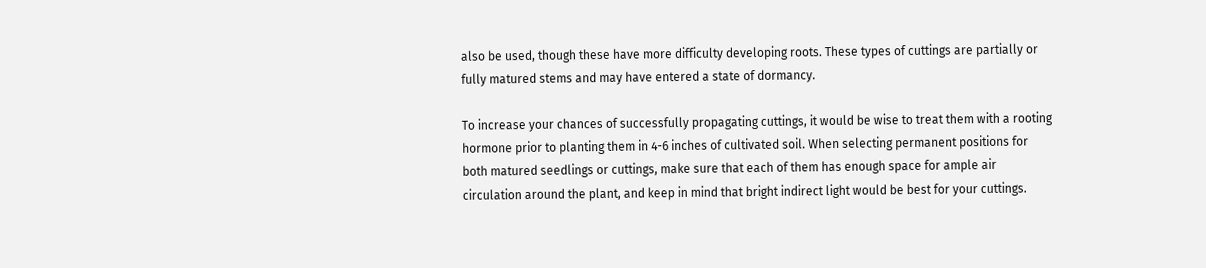also be used, though these have more difficulty developing roots. These types of cuttings are partially or fully matured stems and may have entered a state of dormancy.

To increase your chances of successfully propagating cuttings, it would be wise to treat them with a rooting hormone prior to planting them in 4-6 inches of cultivated soil. When selecting permanent positions for both matured seedlings or cuttings, make sure that each of them has enough space for ample air circulation around the plant, and keep in mind that bright indirect light would be best for your cuttings.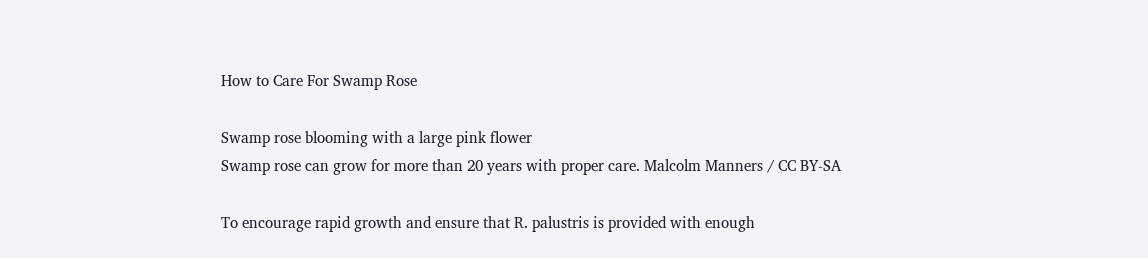How to Care For Swamp Rose

Swamp rose blooming with a large pink flower
Swamp rose can grow for more than 20 years with proper care. Malcolm Manners / CC BY-SA

To encourage rapid growth and ensure that R. palustris is provided with enough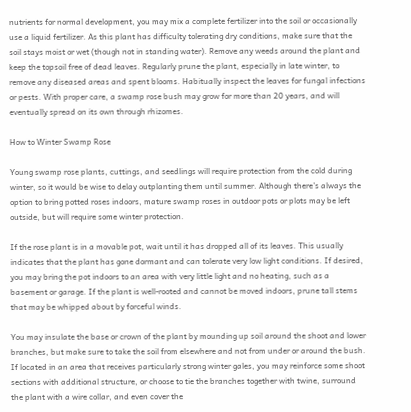nutrients for normal development, you may mix a complete fertilizer into the soil or occasionally use a liquid fertilizer. As this plant has difficulty tolerating dry conditions, make sure that the soil stays moist or wet (though not in standing water). Remove any weeds around the plant and keep the topsoil free of dead leaves. Regularly prune the plant, especially in late winter, to remove any diseased areas and spent blooms. Habitually inspect the leaves for fungal infections or pests. With proper care, a swamp rose bush may grow for more than 20 years, and will eventually spread on its own through rhizomes.

How to Winter Swamp Rose

Young swamp rose plants, cuttings, and seedlings will require protection from the cold during winter, so it would be wise to delay outplanting them until summer. Although there’s always the option to bring potted roses indoors, mature swamp roses in outdoor pots or plots may be left outside, but will require some winter protection.

If the rose plant is in a movable pot, wait until it has dropped all of its leaves. This usually indicates that the plant has gone dormant and can tolerate very low light conditions. If desired, you may bring the pot indoors to an area with very little light and no heating, such as a basement or garage. If the plant is well-rooted and cannot be moved indoors, prune tall stems that may be whipped about by forceful winds.

You may insulate the base or crown of the plant by mounding up soil around the shoot and lower branches, but make sure to take the soil from elsewhere and not from under or around the bush. If located in an area that receives particularly strong winter gales, you may reinforce some shoot sections with additional structure, or choose to tie the branches together with twine, surround the plant with a wire collar, and even cover the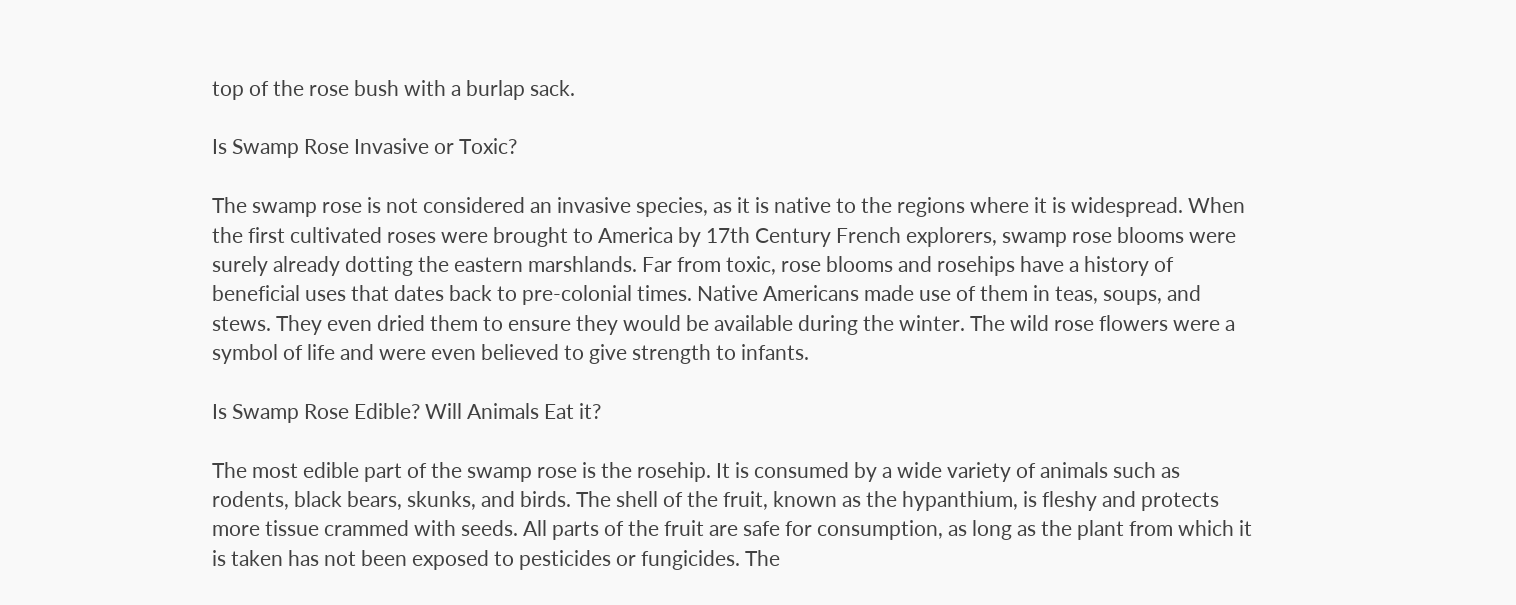top of the rose bush with a burlap sack.

Is Swamp Rose Invasive or Toxic?

The swamp rose is not considered an invasive species, as it is native to the regions where it is widespread. When the first cultivated roses were brought to America by 17th Century French explorers, swamp rose blooms were surely already dotting the eastern marshlands. Far from toxic, rose blooms and rosehips have a history of beneficial uses that dates back to pre-colonial times. Native Americans made use of them in teas, soups, and stews. They even dried them to ensure they would be available during the winter. The wild rose flowers were a symbol of life and were even believed to give strength to infants.

Is Swamp Rose Edible? Will Animals Eat it?

The most edible part of the swamp rose is the rosehip. It is consumed by a wide variety of animals such as rodents, black bears, skunks, and birds. The shell of the fruit, known as the hypanthium, is fleshy and protects more tissue crammed with seeds. All parts of the fruit are safe for consumption, as long as the plant from which it is taken has not been exposed to pesticides or fungicides. The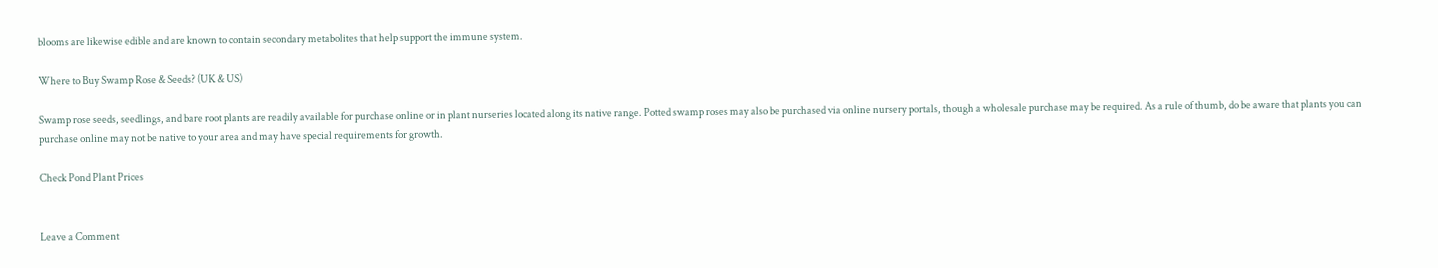blooms are likewise edible and are known to contain secondary metabolites that help support the immune system.

Where to Buy Swamp Rose & Seeds? (UK & US)

Swamp rose seeds, seedlings, and bare root plants are readily available for purchase online or in plant nurseries located along its native range. Potted swamp roses may also be purchased via online nursery portals, though a wholesale purchase may be required. As a rule of thumb, do be aware that plants you can purchase online may not be native to your area and may have special requirements for growth.

Check Pond Plant Prices


Leave a Comment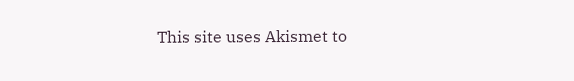This site uses Akismet to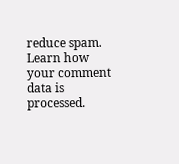reduce spam. Learn how your comment data is processed.